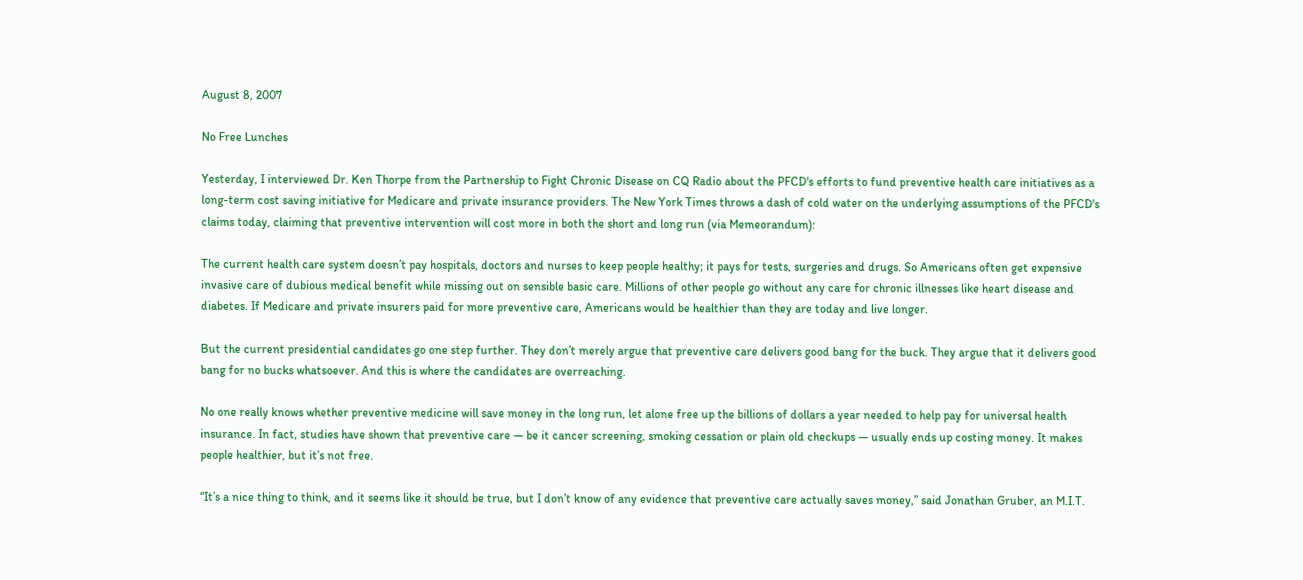August 8, 2007

No Free Lunches

Yesterday, I interviewed Dr. Ken Thorpe from the Partnership to Fight Chronic Disease on CQ Radio about the PFCD's efforts to fund preventive health care initiatives as a long-term cost saving initiative for Medicare and private insurance providers. The New York Times throws a dash of cold water on the underlying assumptions of the PFCD's claims today, claiming that preventive intervention will cost more in both the short and long run (via Memeorandum):

The current health care system doesn’t pay hospitals, doctors and nurses to keep people healthy; it pays for tests, surgeries and drugs. So Americans often get expensive invasive care of dubious medical benefit while missing out on sensible basic care. Millions of other people go without any care for chronic illnesses like heart disease and diabetes. If Medicare and private insurers paid for more preventive care, Americans would be healthier than they are today and live longer.

But the current presidential candidates go one step further. They don’t merely argue that preventive care delivers good bang for the buck. They argue that it delivers good bang for no bucks whatsoever. And this is where the candidates are overreaching.

No one really knows whether preventive medicine will save money in the long run, let alone free up the billions of dollars a year needed to help pay for universal health insurance. In fact, studies have shown that preventive care — be it cancer screening, smoking cessation or plain old checkups — usually ends up costing money. It makes people healthier, but it’s not free.

“It’s a nice thing to think, and it seems like it should be true, but I don’t know of any evidence that preventive care actually saves money,” said Jonathan Gruber, an M.I.T.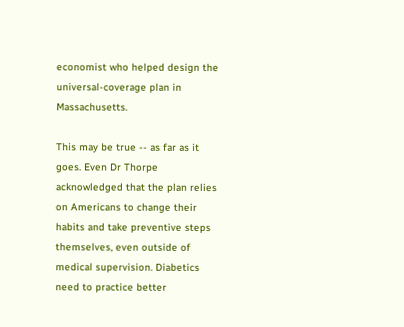economist who helped design the universal-coverage plan in Massachusetts.

This may be true -- as far as it goes. Even Dr Thorpe acknowledged that the plan relies on Americans to change their habits and take preventive steps themselves, even outside of medical supervision. Diabetics need to practice better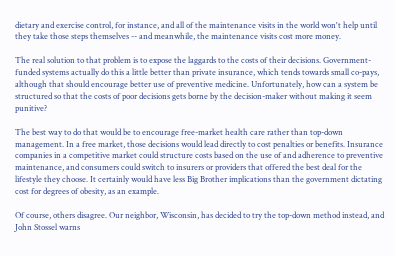dietary and exercise control, for instance, and all of the maintenance visits in the world won't help until they take those steps themselves -- and meanwhile, the maintenance visits cost more money.

The real solution to that problem is to expose the laggards to the costs of their decisions. Government-funded systems actually do this a little better than private insurance, which tends towards small co-pays, although that should encourage better use of preventive medicine. Unfortunately, how can a system be structured so that the costs of poor decisions gets borne by the decision-maker without making it seem punitive?

The best way to do that would be to encourage free-market health care rather than top-down management. In a free market, those decisions would lead directly to cost penalties or benefits. Insurance companies in a competitive market could structure costs based on the use of and adherence to preventive maintenance, and consumers could switch to insurers or providers that offered the best deal for the lifestyle they choose. It certainly would have less Big Brother implications than the government dictating cost for degrees of obesity, as an example.

Of course, others disagree. Our neighbor, Wisconsin, has decided to try the top-down method instead, and John Stossel warns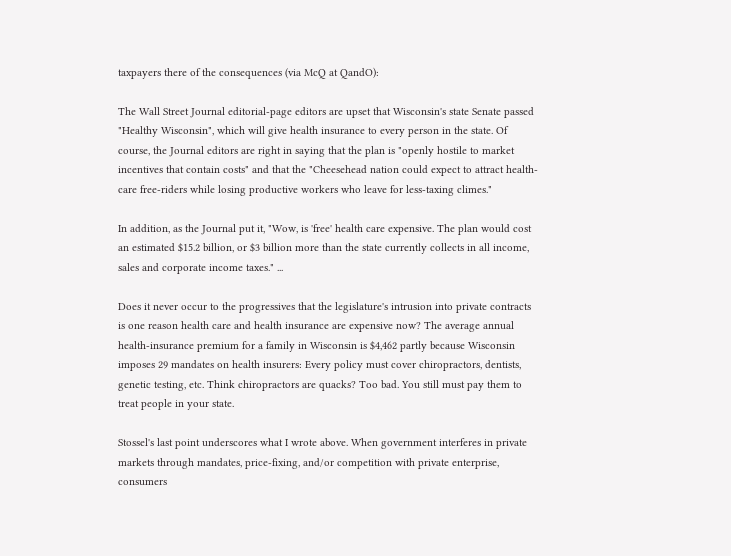taxpayers there of the consequences (via McQ at QandO):

The Wall Street Journal editorial-page editors are upset that Wisconsin's state Senate passed "Healthy Wisconsin", which will give health insurance to every person in the state. Of course, the Journal editors are right in saying that the plan is "openly hostile to market incentives that contain costs" and that the "Cheesehead nation could expect to attract health-care free-riders while losing productive workers who leave for less-taxing climes."

In addition, as the Journal put it, "Wow, is 'free' health care expensive. The plan would cost an estimated $15.2 billion, or $3 billion more than the state currently collects in all income, sales and corporate income taxes." ...

Does it never occur to the progressives that the legislature's intrusion into private contracts is one reason health care and health insurance are expensive now? The average annual health-insurance premium for a family in Wisconsin is $4,462 partly because Wisconsin imposes 29 mandates on health insurers: Every policy must cover chiropractors, dentists, genetic testing, etc. Think chiropractors are quacks? Too bad. You still must pay them to treat people in your state.

Stossel's last point underscores what I wrote above. When government interferes in private markets through mandates, price-fixing, and/or competition with private enterprise, consumers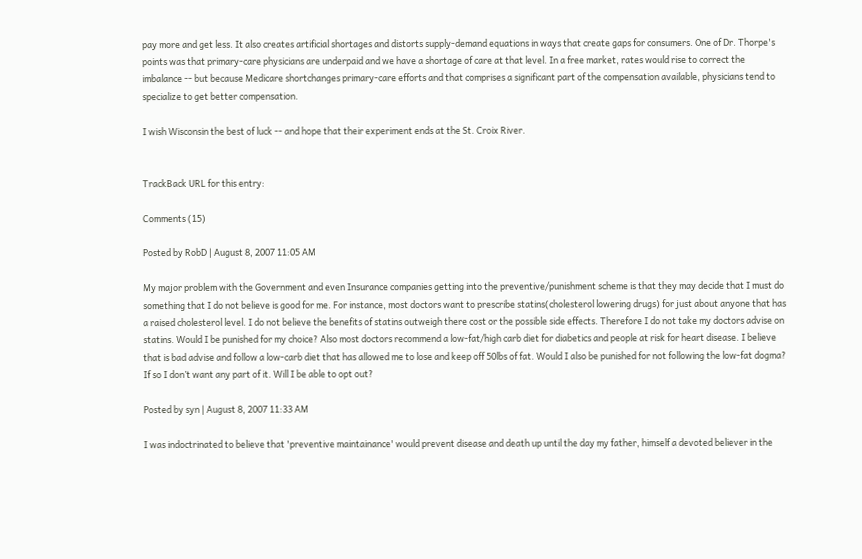pay more and get less. It also creates artificial shortages and distorts supply-demand equations in ways that create gaps for consumers. One of Dr. Thorpe's points was that primary-care physicians are underpaid and we have a shortage of care at that level. In a free market, rates would rise to correct the imbalance -- but because Medicare shortchanges primary-care efforts and that comprises a significant part of the compensation available, physicians tend to specialize to get better compensation.

I wish Wisconsin the best of luck -- and hope that their experiment ends at the St. Croix River.


TrackBack URL for this entry:

Comments (15)

Posted by RobD | August 8, 2007 11:05 AM

My major problem with the Government and even Insurance companies getting into the preventive/punishment scheme is that they may decide that I must do something that I do not believe is good for me. For instance, most doctors want to prescribe statins(cholesterol lowering drugs) for just about anyone that has a raised cholesterol level. I do not believe the benefits of statins outweigh there cost or the possible side effects. Therefore I do not take my doctors advise on statins. Would I be punished for my choice? Also most doctors recommend a low-fat/high carb diet for diabetics and people at risk for heart disease. I believe that is bad advise and follow a low-carb diet that has allowed me to lose and keep off 50lbs of fat. Would I also be punished for not following the low-fat dogma? If so I don’t want any part of it. Will I be able to opt out?

Posted by syn | August 8, 2007 11:33 AM

I was indoctrinated to believe that 'preventive maintainance' would prevent disease and death up until the day my father, himself a devoted believer in the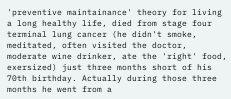'preventive maintainance' theory for living a long healthy life, died from stage four terminal lung cancer (he didn't smoke, meditated, often visited the doctor, moderate wine drinker, ate the 'right' food, exersized) just three months short of his 70th birthday. Actually during those three months he went from a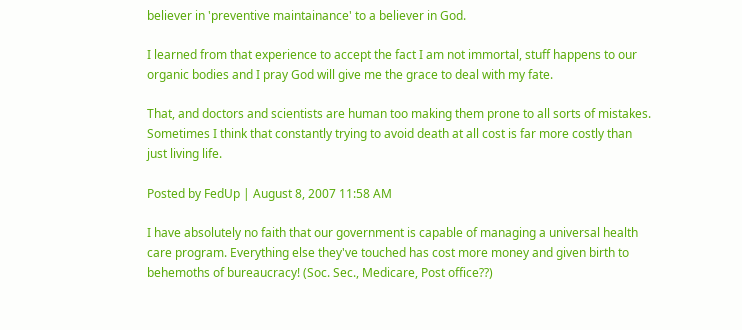believer in 'preventive maintainance' to a believer in God.

I learned from that experience to accept the fact I am not immortal, stuff happens to our organic bodies and I pray God will give me the grace to deal with my fate.

That, and doctors and scientists are human too making them prone to all sorts of mistakes. Sometimes I think that constantly trying to avoid death at all cost is far more costly than just living life.

Posted by FedUp | August 8, 2007 11:58 AM

I have absolutely no faith that our government is capable of managing a universal health care program. Everything else they've touched has cost more money and given birth to behemoths of bureaucracy! (Soc. Sec., Medicare, Post office??)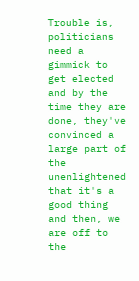Trouble is, politicians need a gimmick to get elected and by the time they are done, they've convinced a large part of the unenlightened that it's a good thing and then, we are off to the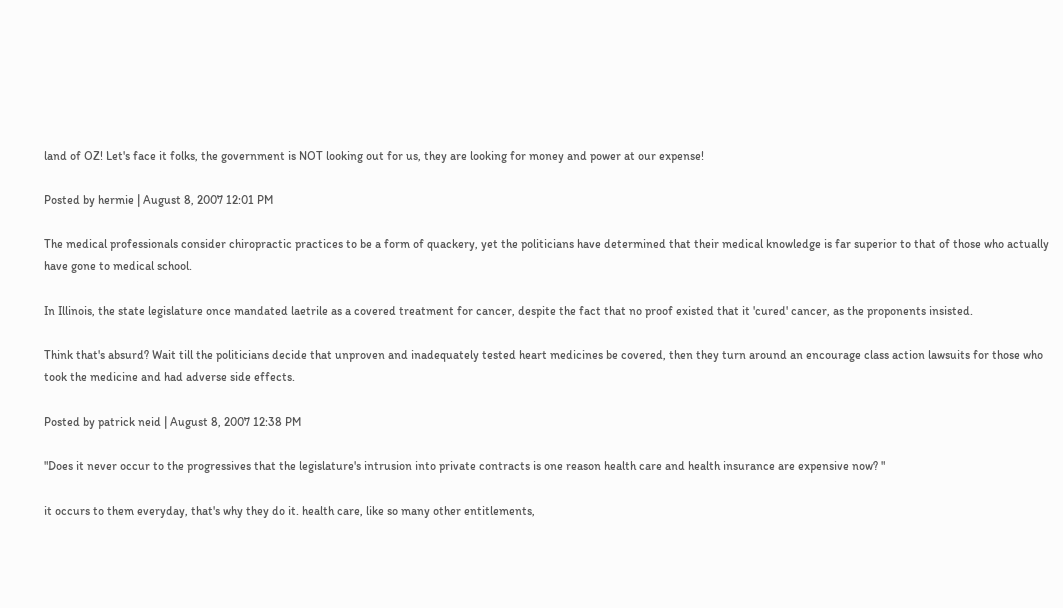land of OZ! Let's face it folks, the government is NOT looking out for us, they are looking for money and power at our expense!

Posted by hermie | August 8, 2007 12:01 PM

The medical professionals consider chiropractic practices to be a form of quackery, yet the politicians have determined that their medical knowledge is far superior to that of those who actually have gone to medical school.

In Illinois, the state legislature once mandated laetrile as a covered treatment for cancer, despite the fact that no proof existed that it 'cured' cancer, as the proponents insisted.

Think that's absurd? Wait till the politicians decide that unproven and inadequately tested heart medicines be covered, then they turn around an encourage class action lawsuits for those who took the medicine and had adverse side effects.

Posted by patrick neid | August 8, 2007 12:38 PM

"Does it never occur to the progressives that the legislature's intrusion into private contracts is one reason health care and health insurance are expensive now? "

it occurs to them everyday, that's why they do it. health care, like so many other entitlements,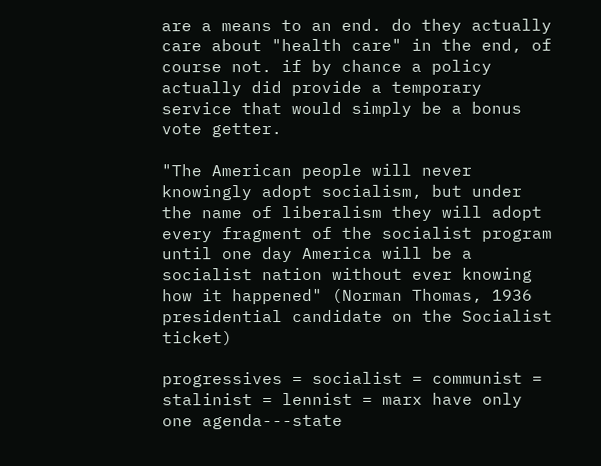are a means to an end. do they actually care about "health care" in the end, of course not. if by chance a policy actually did provide a temporary service that would simply be a bonus vote getter.

"The American people will never knowingly adopt socialism, but under the name of liberalism they will adopt every fragment of the socialist program until one day America will be a socialist nation without ever knowing how it happened" (Norman Thomas, 1936 presidential candidate on the Socialist ticket)

progressives = socialist = communist = stalinist = lennist = marx have only one agenda---state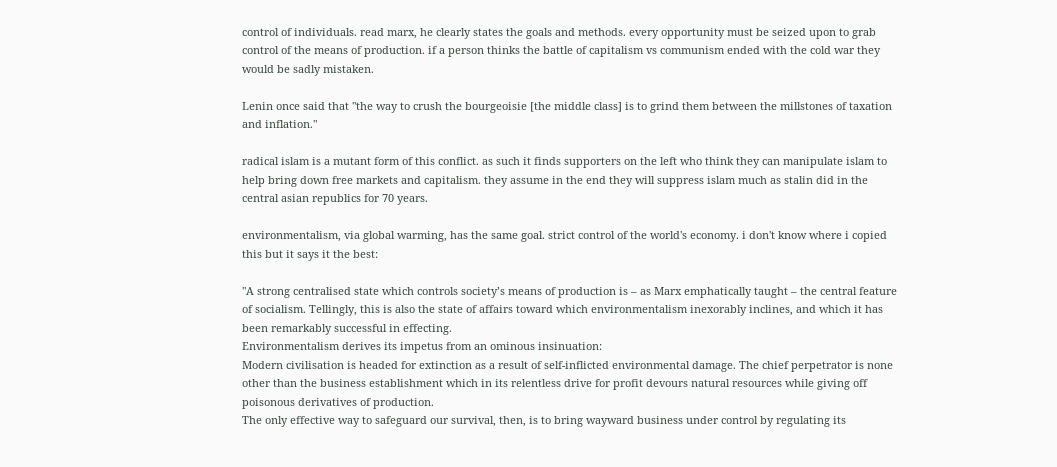control of individuals. read marx, he clearly states the goals and methods. every opportunity must be seized upon to grab control of the means of production. if a person thinks the battle of capitalism vs communism ended with the cold war they would be sadly mistaken.

Lenin once said that "the way to crush the bourgeoisie [the middle class] is to grind them between the millstones of taxation and inflation."

radical islam is a mutant form of this conflict. as such it finds supporters on the left who think they can manipulate islam to help bring down free markets and capitalism. they assume in the end they will suppress islam much as stalin did in the central asian republics for 70 years.

environmentalism, via global warming, has the same goal. strict control of the world's economy. i don't know where i copied this but it says it the best:

"A strong centralised state which controls society’s means of production is – as Marx emphatically taught – the central feature of socialism. Tellingly, this is also the state of affairs toward which environmentalism inexorably inclines, and which it has been remarkably successful in effecting.
Environmentalism derives its impetus from an ominous insinuation:
Modern civilisation is headed for extinction as a result of self-inflicted environmental damage. The chief perpetrator is none other than the business establishment which in its relentless drive for profit devours natural resources while giving off poisonous derivatives of production.
The only effective way to safeguard our survival, then, is to bring wayward business under control by regulating its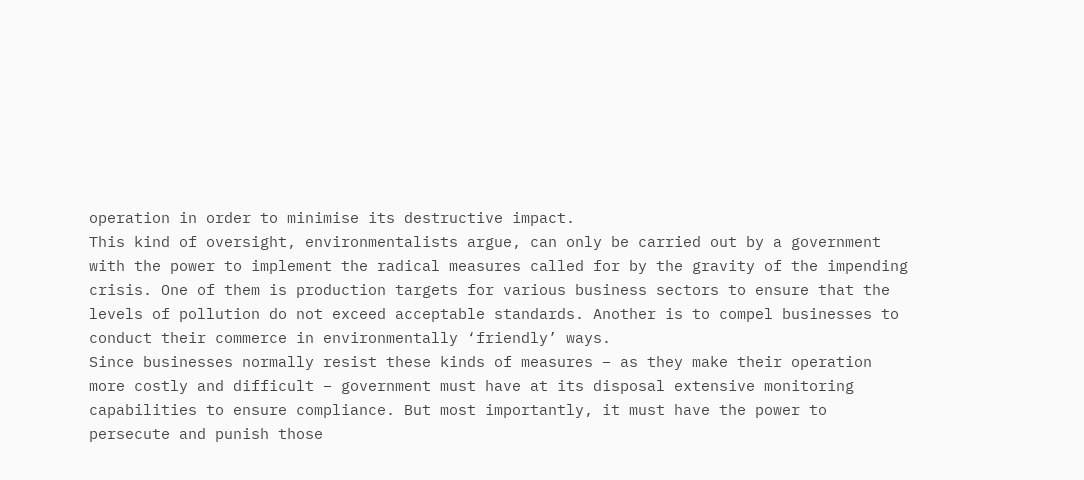operation in order to minimise its destructive impact.
This kind of oversight, environmentalists argue, can only be carried out by a government with the power to implement the radical measures called for by the gravity of the impending crisis. One of them is production targets for various business sectors to ensure that the levels of pollution do not exceed acceptable standards. Another is to compel businesses to conduct their commerce in environmentally ‘friendly’ ways.
Since businesses normally resist these kinds of measures – as they make their operation more costly and difficult – government must have at its disposal extensive monitoring capabilities to ensure compliance. But most importantly, it must have the power to persecute and punish those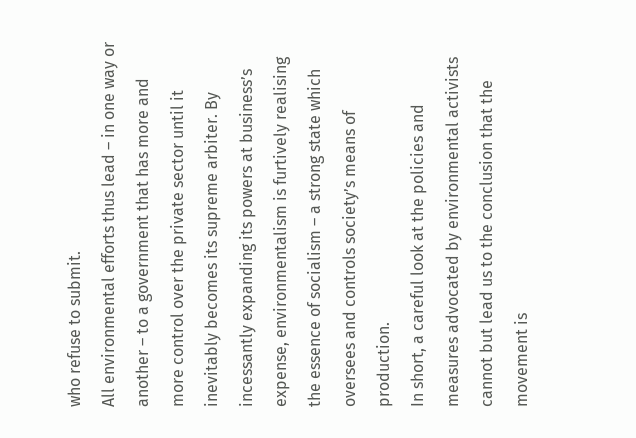who refuse to submit.
All environmental efforts thus lead – in one way or another – to a government that has more and more control over the private sector until it inevitably becomes its supreme arbiter. By incessantly expanding its powers at business’s expense, environmentalism is furtively realising the essence of socialism – a strong state which oversees and controls society’s means of production.
In short, a careful look at the policies and measures advocated by environmental activists cannot but lead us to the conclusion that the movement is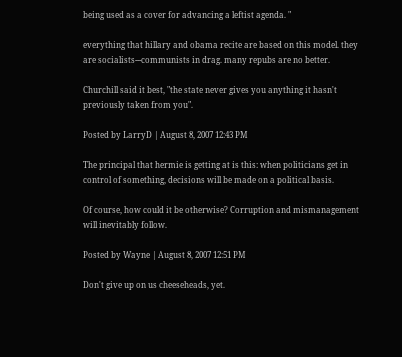being used as a cover for advancing a leftist agenda. "

everything that hillary and obama recite are based on this model. they are socialists---communists in drag. many repubs are no better.

Churchill said it best, "the state never gives you anything it hasn't previously taken from you".

Posted by LarryD | August 8, 2007 12:43 PM

The principal that hermie is getting at is this: when politicians get in control of something, decisions will be made on a political basis.

Of course, how could it be otherwise? Corruption and mismanagement will inevitably follow.

Posted by Wayne | August 8, 2007 12:51 PM

Don't give up on us cheeseheads, yet.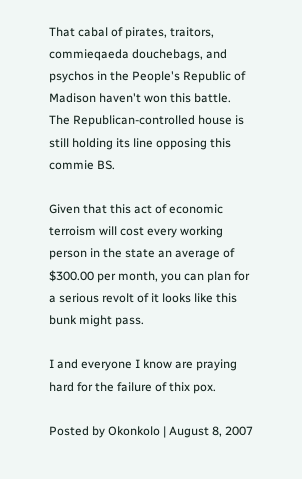That cabal of pirates, traitors, commieqaeda douchebags, and psychos in the People's Republic of Madison haven't won this battle. The Republican-controlled house is still holding its line opposing this commie BS.

Given that this act of economic terroism will cost every working person in the state an average of $300.00 per month, you can plan for a serious revolt of it looks like this bunk might pass.

I and everyone I know are praying hard for the failure of thix pox.

Posted by Okonkolo | August 8, 2007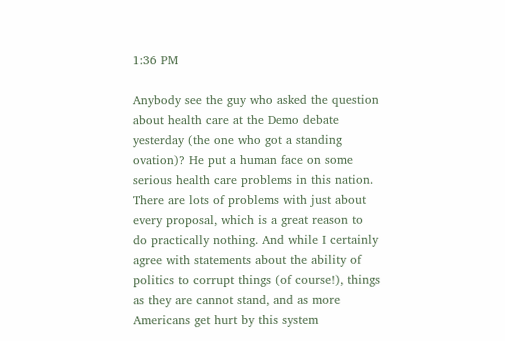1:36 PM

Anybody see the guy who asked the question about health care at the Demo debate yesterday (the one who got a standing ovation)? He put a human face on some serious health care problems in this nation. There are lots of problems with just about every proposal, which is a great reason to do practically nothing. And while I certainly agree with statements about the ability of politics to corrupt things (of course!), things as they are cannot stand, and as more Americans get hurt by this system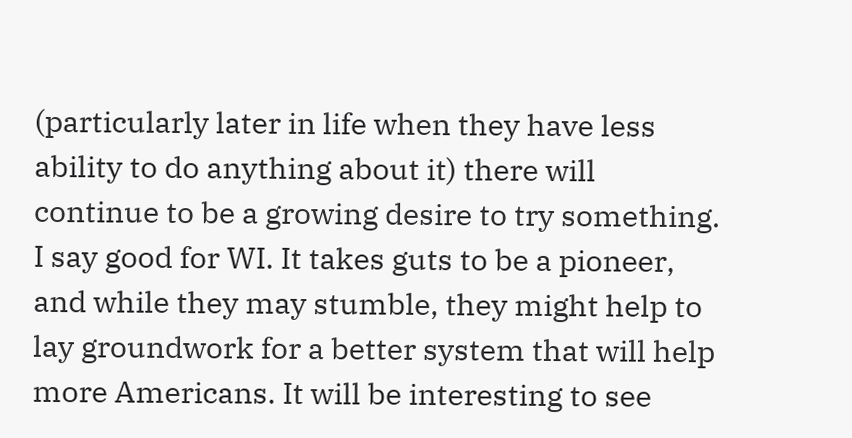(particularly later in life when they have less ability to do anything about it) there will continue to be a growing desire to try something. I say good for WI. It takes guts to be a pioneer, and while they may stumble, they might help to lay groundwork for a better system that will help more Americans. It will be interesting to see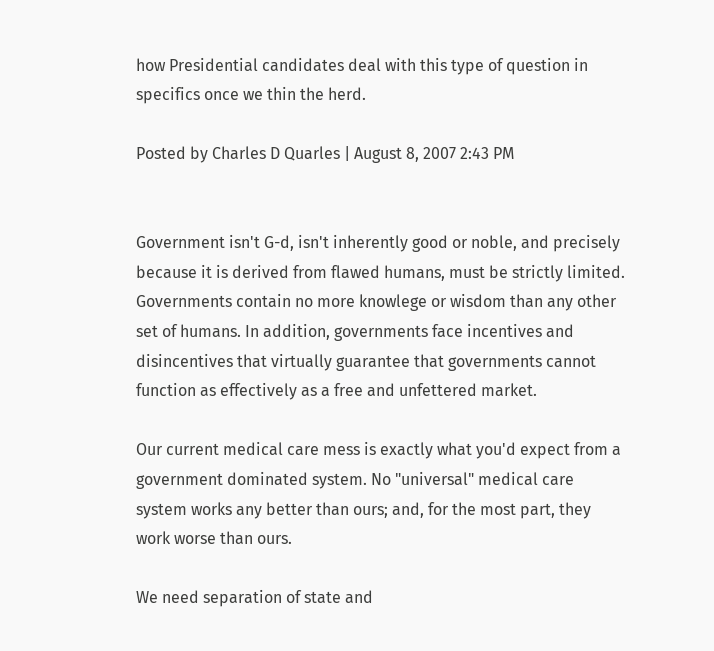how Presidential candidates deal with this type of question in specifics once we thin the herd.

Posted by Charles D Quarles | August 8, 2007 2:43 PM


Government isn't G-d, isn't inherently good or noble, and precisely because it is derived from flawed humans, must be strictly limited. Governments contain no more knowlege or wisdom than any other set of humans. In addition, governments face incentives and disincentives that virtually guarantee that governments cannot function as effectively as a free and unfettered market.

Our current medical care mess is exactly what you'd expect from a government dominated system. No "universal" medical care system works any better than ours; and, for the most part, they work worse than ours.

We need separation of state and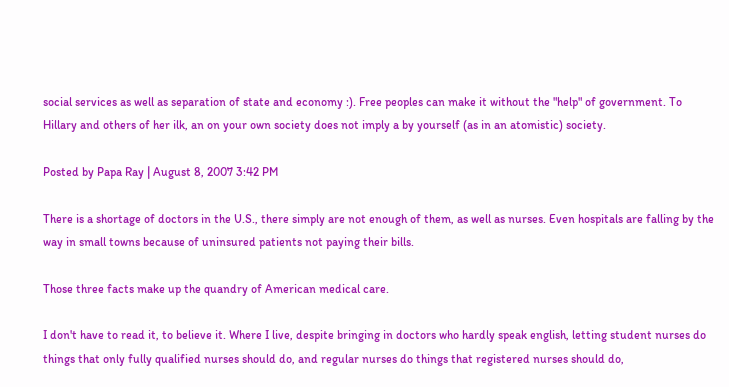social services as well as separation of state and economy :). Free peoples can make it without the "help" of government. To Hillary and others of her ilk, an on your own society does not imply a by yourself (as in an atomistic) society.

Posted by Papa Ray | August 8, 2007 3:42 PM

There is a shortage of doctors in the U.S., there simply are not enough of them, as well as nurses. Even hospitals are falling by the way in small towns because of uninsured patients not paying their bills.

Those three facts make up the quandry of American medical care.

I don't have to read it, to believe it. Where I live, despite bringing in doctors who hardly speak english, letting student nurses do things that only fully qualified nurses should do, and regular nurses do things that registered nurses should do,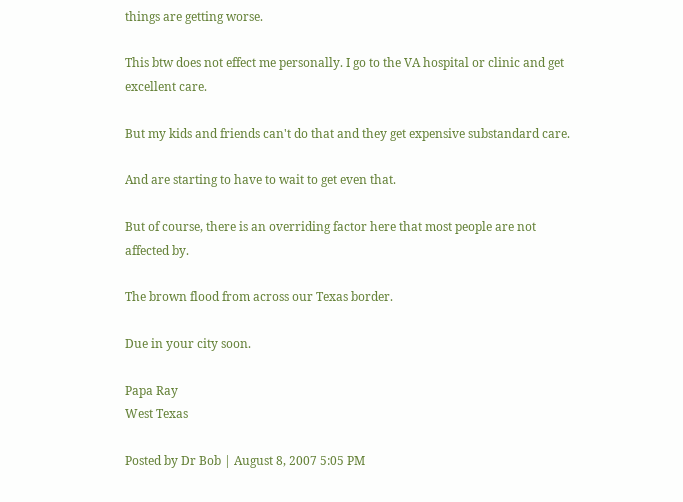things are getting worse.

This btw does not effect me personally. I go to the VA hospital or clinic and get excellent care.

But my kids and friends can't do that and they get expensive substandard care.

And are starting to have to wait to get even that.

But of course, there is an overriding factor here that most people are not affected by.

The brown flood from across our Texas border.

Due in your city soon.

Papa Ray
West Texas

Posted by Dr Bob | August 8, 2007 5:05 PM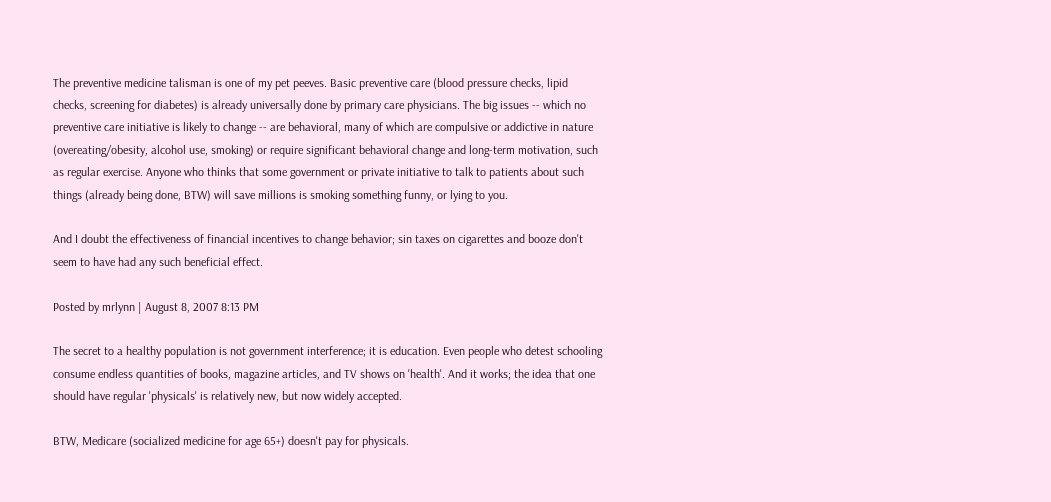The preventive medicine talisman is one of my pet peeves. Basic preventive care (blood pressure checks, lipid checks, screening for diabetes) is already universally done by primary care physicians. The big issues -- which no preventive care initiative is likely to change -- are behavioral, many of which are compulsive or addictive in nature (overeating/obesity, alcohol use, smoking) or require significant behavioral change and long-term motivation, such as regular exercise. Anyone who thinks that some government or private initiative to talk to patients about such things (already being done, BTW) will save millions is smoking something funny, or lying to you.

And I doubt the effectiveness of financial incentives to change behavior; sin taxes on cigarettes and booze don't seem to have had any such beneficial effect.

Posted by mrlynn | August 8, 2007 8:13 PM

The secret to a healthy population is not government interference; it is education. Even people who detest schooling consume endless quantities of books, magazine articles, and TV shows on 'health'. And it works; the idea that one should have regular 'physicals' is relatively new, but now widely accepted.

BTW, Medicare (socialized medicine for age 65+) doesn't pay for physicals.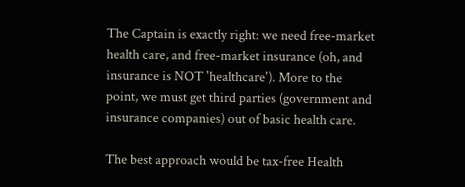The Captain is exactly right: we need free-market health care, and free-market insurance (oh, and insurance is NOT 'healthcare'). More to the point, we must get third parties (government and insurance companies) out of basic health care.

The best approach would be tax-free Health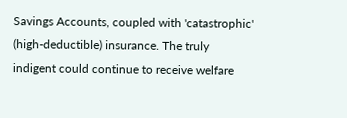Savings Accounts, coupled with 'catastrophic' (high-deductible) insurance. The truly indigent could continue to receive welfare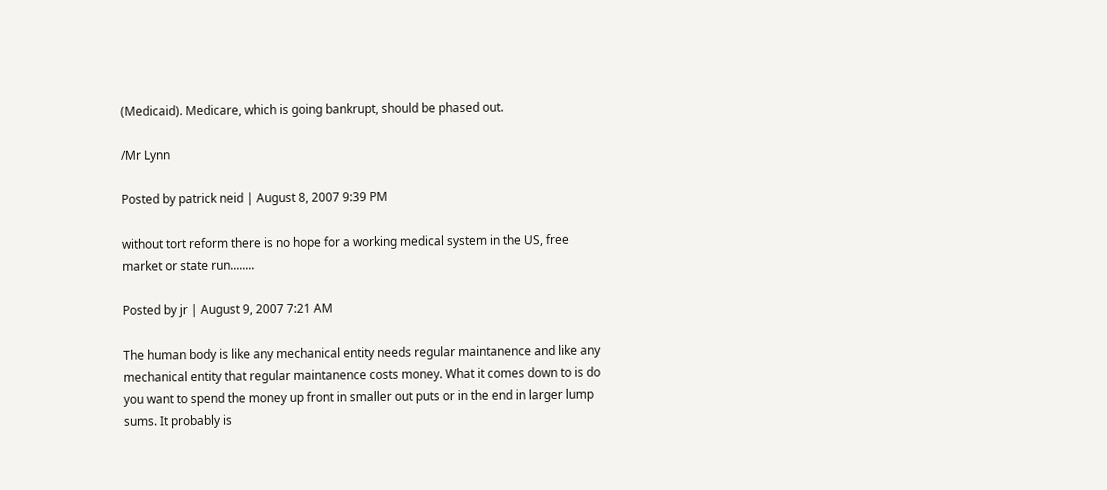(Medicaid). Medicare, which is going bankrupt, should be phased out.

/Mr Lynn

Posted by patrick neid | August 8, 2007 9:39 PM

without tort reform there is no hope for a working medical system in the US, free market or state run........

Posted by jr | August 9, 2007 7:21 AM

The human body is like any mechanical entity needs regular maintanence and like any mechanical entity that regular maintanence costs money. What it comes down to is do you want to spend the money up front in smaller out puts or in the end in larger lump sums. It probably is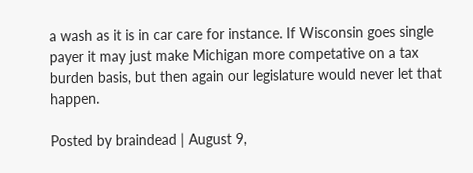a wash as it is in car care for instance. If Wisconsin goes single payer it may just make Michigan more competative on a tax burden basis, but then again our legislature would never let that happen.

Posted by braindead | August 9,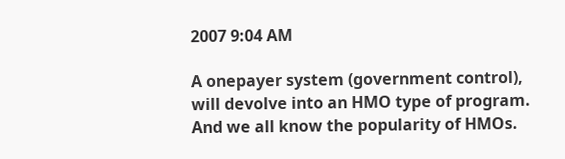2007 9:04 AM

A onepayer system (government control), will devolve into an HMO type of program. And we all know the popularity of HMOs.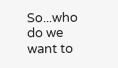So...who do we want to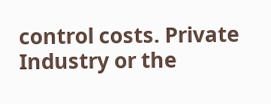control costs. Private Industry or the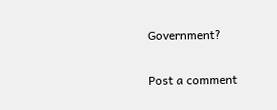Government?

Post a comment